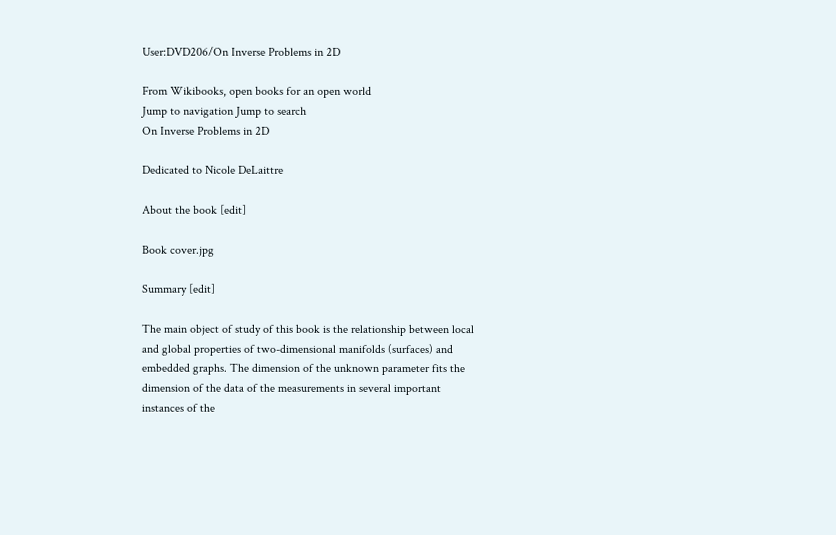User:DVD206/On Inverse Problems in 2D

From Wikibooks, open books for an open world
Jump to navigation Jump to search
On Inverse Problems in 2D

Dedicated to Nicole DeLaittre

About the book [edit]

Book cover.jpg

Summary [edit]

The main object of study of this book is the relationship between local and global properties of two-dimensional manifolds (surfaces) and embedded graphs. The dimension of the unknown parameter fits the dimension of the data of the measurements in several important instances of the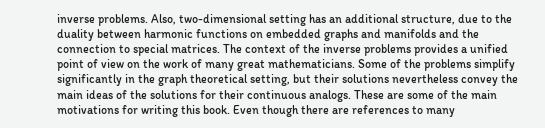inverse problems. Also, two-dimensional setting has an additional structure, due to the duality between harmonic functions on embedded graphs and manifolds and the connection to special matrices. The context of the inverse problems provides a unified point of view on the work of many great mathematicians. Some of the problems simplify significantly in the graph theoretical setting, but their solutions nevertheless convey the main ideas of the solutions for their continuous analogs. These are some of the main motivations for writing this book. Even though there are references to many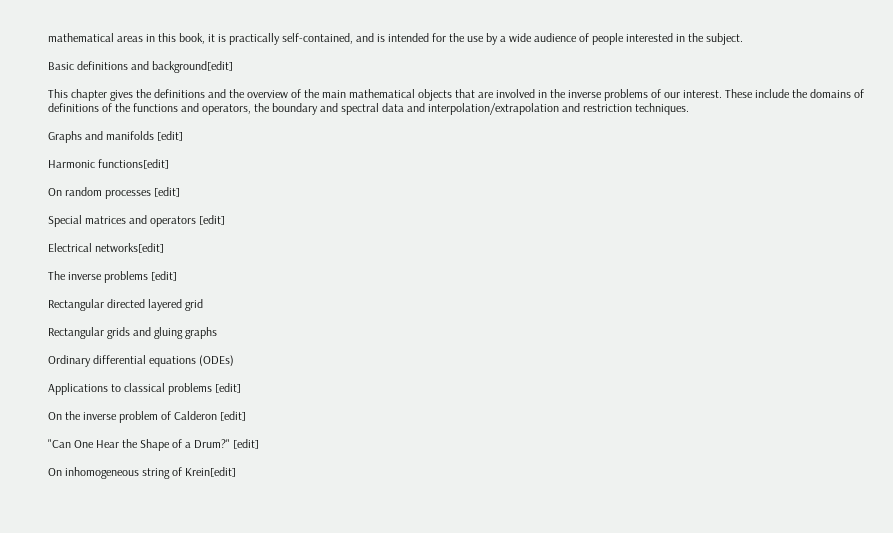mathematical areas in this book, it is practically self-contained, and is intended for the use by a wide audience of people interested in the subject.

Basic definitions and background[edit]

This chapter gives the definitions and the overview of the main mathematical objects that are involved in the inverse problems of our interest. These include the domains of definitions of the functions and operators, the boundary and spectral data and interpolation/extrapolation and restriction techniques.

Graphs and manifolds [edit]

Harmonic functions[edit]

On random processes [edit]

Special matrices and operators [edit]

Electrical networks[edit]

The inverse problems [edit]

Rectangular directed layered grid

Rectangular grids and gluing graphs

Ordinary differential equations (ODEs)

Applications to classical problems [edit]

On the inverse problem of Calderon [edit]

"Can One Hear the Shape of a Drum?" [edit]

On inhomogeneous string of Krein[edit]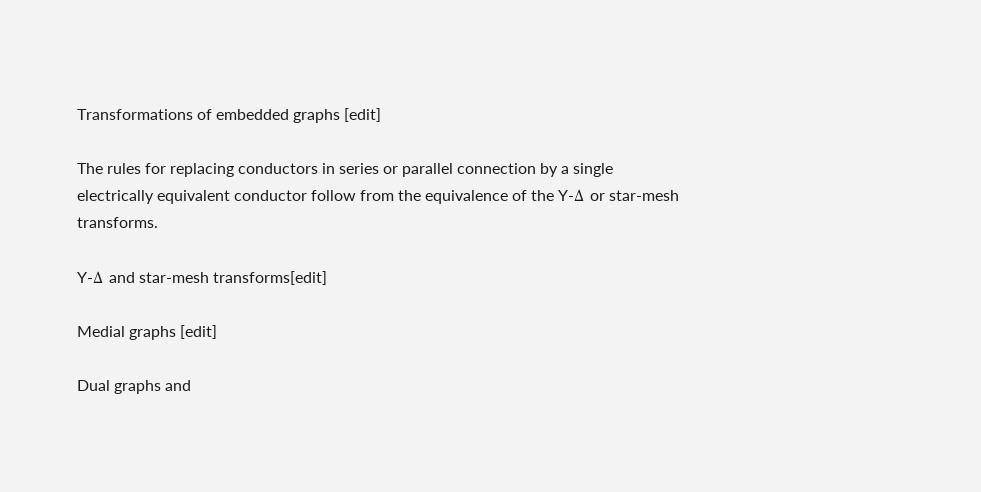Transformations of embedded graphs [edit]

The rules for replacing conductors in series or parallel connection by a single electrically equivalent conductor follow from the equivalence of the Y-Δ or star-mesh transforms.

Y-Δ and star-mesh transforms[edit]

Medial graphs [edit]

Dual graphs and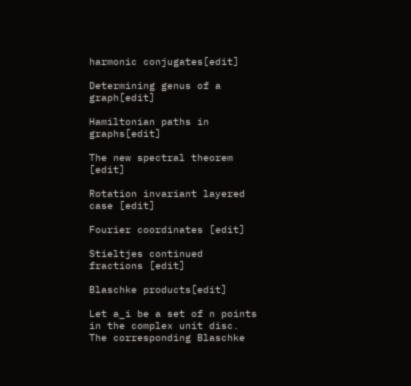harmonic conjugates[edit]

Determining genus of a graph[edit]

Hamiltonian paths in graphs[edit]

The new spectral theorem [edit]

Rotation invariant layered case [edit]

Fourier coordinates [edit]

Stieltjes continued fractions [edit]

Blaschke products[edit]

Let a_i be a set of n points in the complex unit disc. The corresponding Blaschke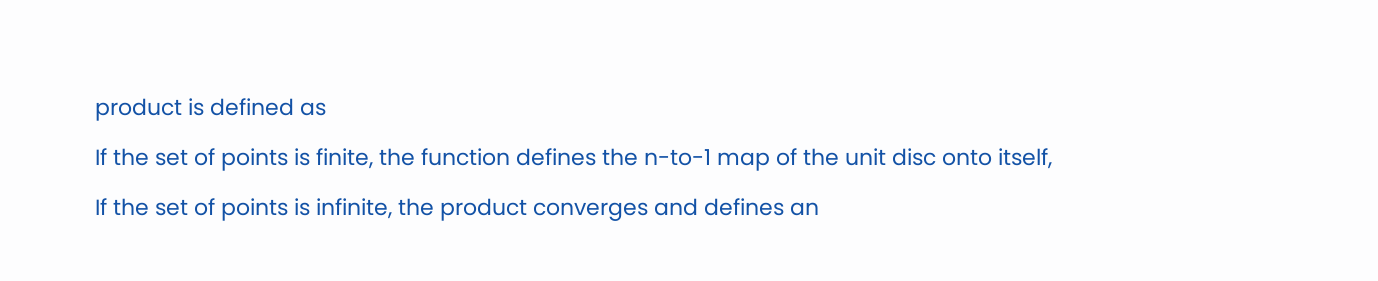product is defined as

If the set of points is finite, the function defines the n-to-1 map of the unit disc onto itself,

If the set of points is infinite, the product converges and defines an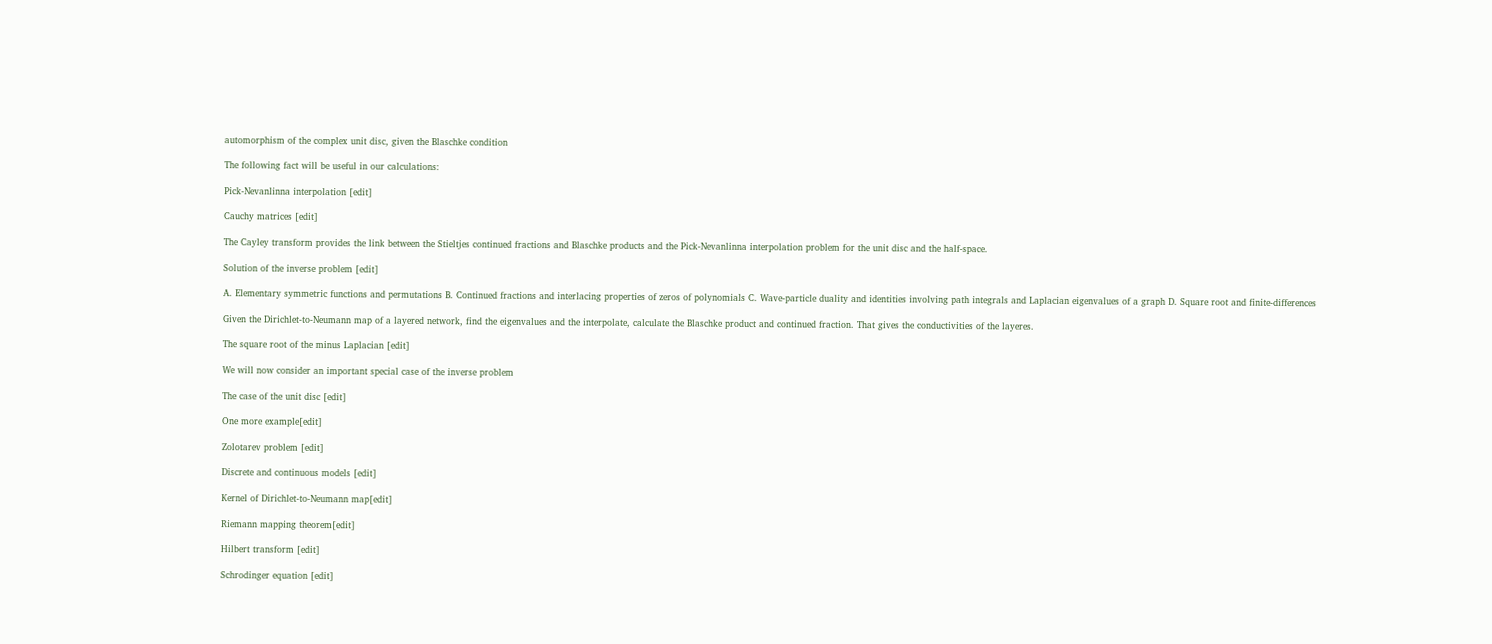automorphism of the complex unit disc, given the Blaschke condition

The following fact will be useful in our calculations:

Pick-Nevanlinna interpolation [edit]

Cauchy matrices [edit]

The Cayley transform provides the link between the Stieltjes continued fractions and Blaschke products and the Pick-Nevanlinna interpolation problem for the unit disc and the half-space.

Solution of the inverse problem [edit]

A. Elementary symmetric functions and permutations B. Continued fractions and interlacing properties of zeros of polynomials C. Wave-particle duality and identities involving path integrals and Laplacian eigenvalues of a graph D. Square root and finite-differences

Given the Dirichlet-to-Neumann map of a layered network, find the eigenvalues and the interpolate, calculate the Blaschke product and continued fraction. That gives the conductivities of the layeres.

The square root of the minus Laplacian [edit]

We will now consider an important special case of the inverse problem

The case of the unit disc [edit]

One more example[edit]

Zolotarev problem [edit]

Discrete and continuous models [edit]

Kernel of Dirichlet-to-Neumann map[edit]

Riemann mapping theorem[edit]

Hilbert transform [edit]

Schrodinger equation [edit]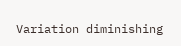Variation diminishing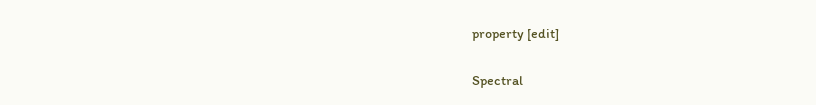property [edit]

Spectral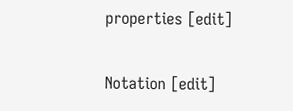properties [edit]

Notation [edit]